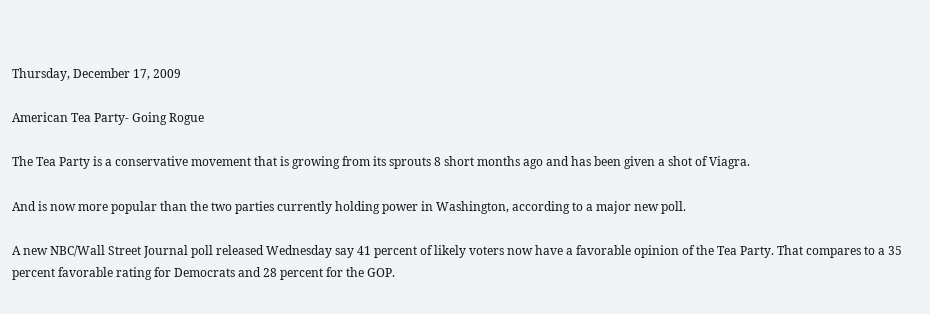Thursday, December 17, 2009

American Tea Party- Going Rogue

The Tea Party is a conservative movement that is growing from its sprouts 8 short months ago and has been given a shot of Viagra.

And is now more popular than the two parties currently holding power in Washington, according to a major new poll.

A new NBC/Wall Street Journal poll released Wednesday say 41 percent of likely voters now have a favorable opinion of the Tea Party. That compares to a 35 percent favorable rating for Democrats and 28 percent for the GOP.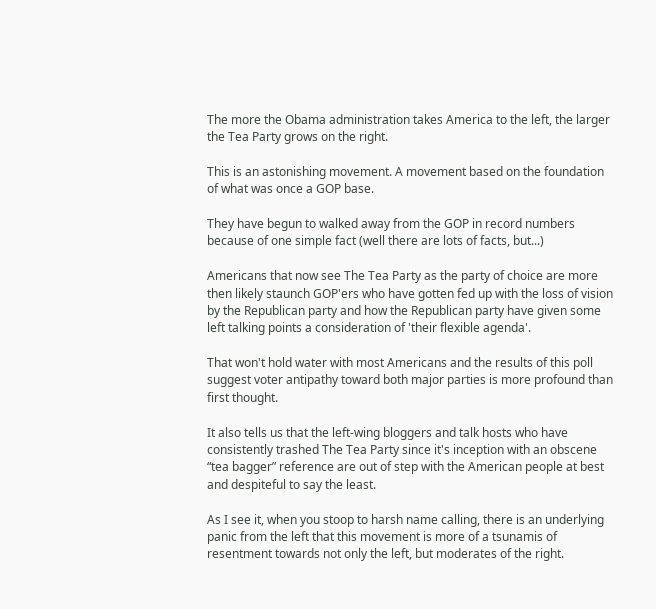The more the Obama administration takes America to the left, the larger the Tea Party grows on the right.

This is an astonishing movement. A movement based on the foundation of what was once a GOP base.

They have begun to walked away from the GOP in record numbers because of one simple fact (well there are lots of facts, but...)

Americans that now see The Tea Party as the party of choice are more then likely staunch GOP'ers who have gotten fed up with the loss of vision by the Republican party and how the Republican party have given some left talking points a consideration of 'their flexible agenda'.

That won't hold water with most Americans and the results of this poll suggest voter antipathy toward both major parties is more profound than first thought.

It also tells us that the left-wing bloggers and talk hosts who have consistently trashed The Tea Party since it's inception with an obscene “tea bagger” reference are out of step with the American people at best and despiteful to say the least.

As I see it, when you stoop to harsh name calling, there is an underlying panic from the left that this movement is more of a tsunamis of resentment towards not only the left, but moderates of the right.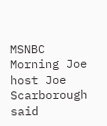MSNBC Morning Joe host Joe Scarborough said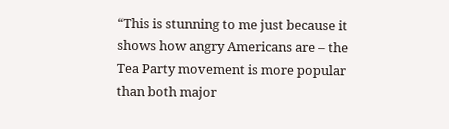“This is stunning to me just because it shows how angry Americans are – the Tea Party movement is more popular than both major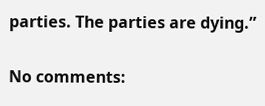parties. The parties are dying.”

No comments: